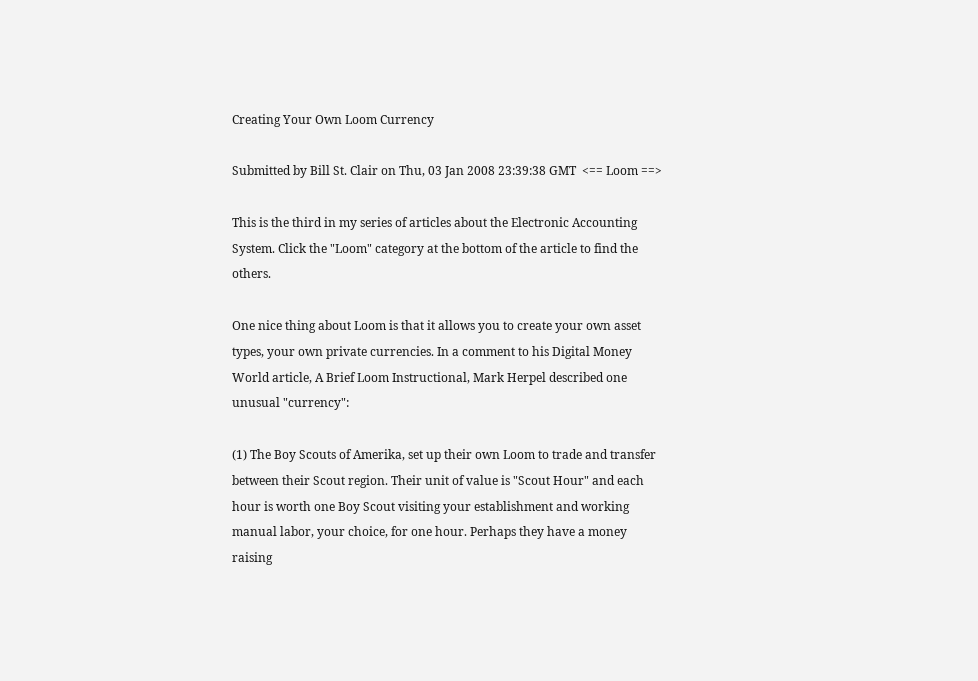Creating Your Own Loom Currency

Submitted by Bill St. Clair on Thu, 03 Jan 2008 23:39:38 GMT  <== Loom ==>

This is the third in my series of articles about the Electronic Accounting System. Click the "Loom" category at the bottom of the article to find the others.

One nice thing about Loom is that it allows you to create your own asset types, your own private currencies. In a comment to his Digital Money World article, A Brief Loom Instructional, Mark Herpel described one unusual "currency":

(1) The Boy Scouts of Amerika, set up their own Loom to trade and transfer between their Scout region. Their unit of value is "Scout Hour" and each hour is worth one Boy Scout visiting your establishment and working manual labor, your choice, for one hour. Perhaps they have a money raising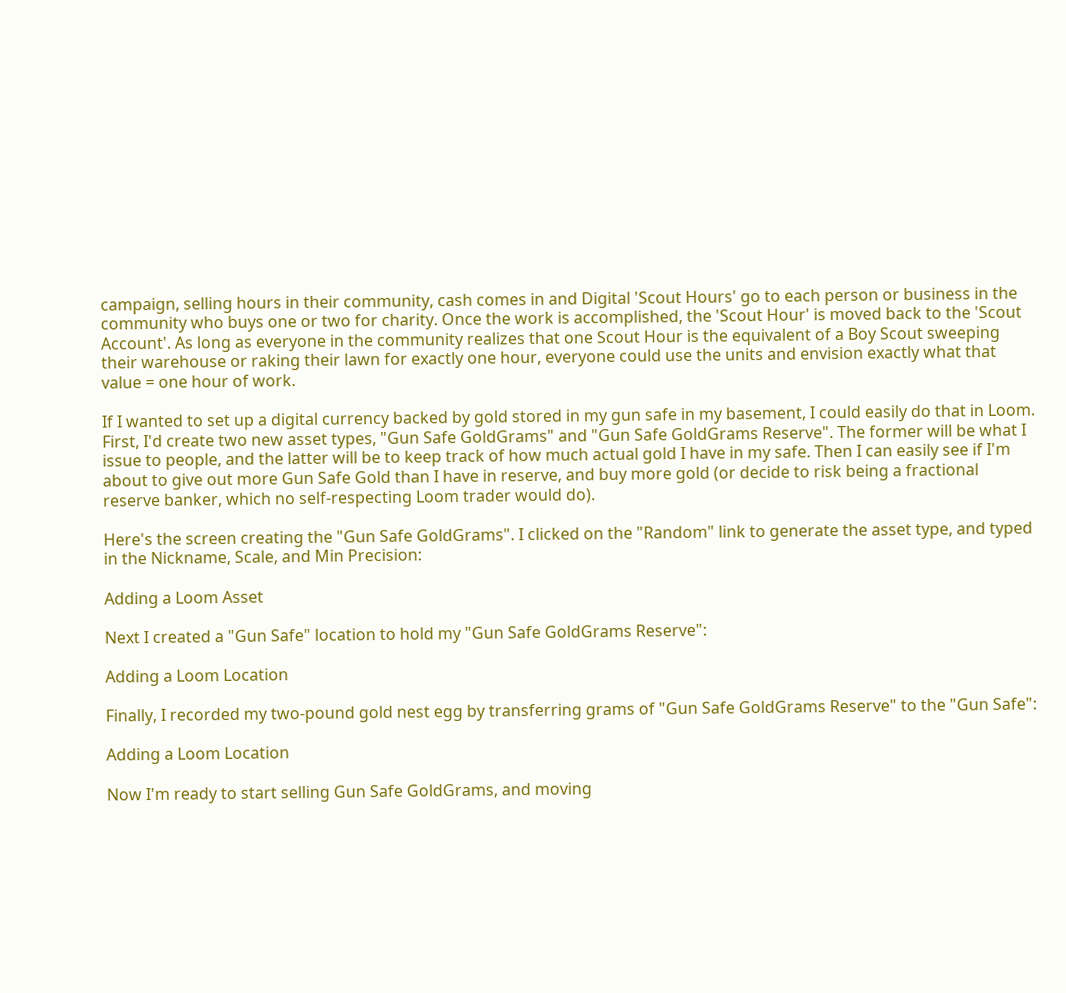campaign, selling hours in their community, cash comes in and Digital 'Scout Hours' go to each person or business in the community who buys one or two for charity. Once the work is accomplished, the 'Scout Hour' is moved back to the 'Scout Account'. As long as everyone in the community realizes that one Scout Hour is the equivalent of a Boy Scout sweeping their warehouse or raking their lawn for exactly one hour, everyone could use the units and envision exactly what that value = one hour of work.

If I wanted to set up a digital currency backed by gold stored in my gun safe in my basement, I could easily do that in Loom. First, I'd create two new asset types, "Gun Safe GoldGrams" and "Gun Safe GoldGrams Reserve". The former will be what I issue to people, and the latter will be to keep track of how much actual gold I have in my safe. Then I can easily see if I'm about to give out more Gun Safe Gold than I have in reserve, and buy more gold (or decide to risk being a fractional reserve banker, which no self-respecting Loom trader would do).

Here's the screen creating the "Gun Safe GoldGrams". I clicked on the "Random" link to generate the asset type, and typed in the Nickname, Scale, and Min Precision:

Adding a Loom Asset

Next I created a "Gun Safe" location to hold my "Gun Safe GoldGrams Reserve":

Adding a Loom Location

Finally, I recorded my two-pound gold nest egg by transferring grams of "Gun Safe GoldGrams Reserve" to the "Gun Safe":

Adding a Loom Location

Now I'm ready to start selling Gun Safe GoldGrams, and moving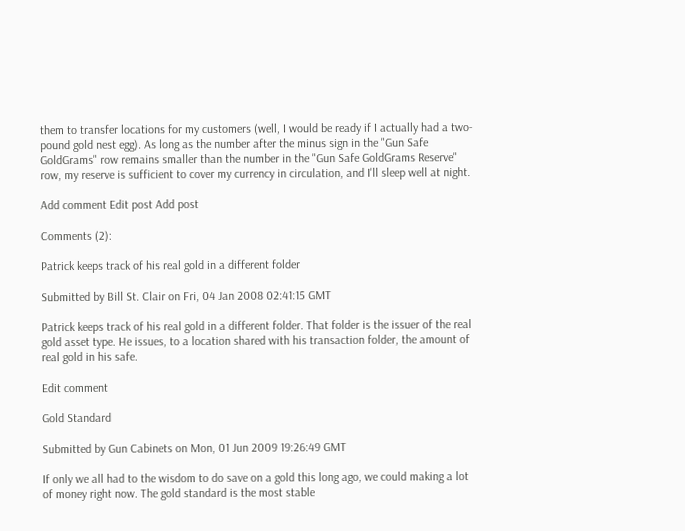them to transfer locations for my customers (well, I would be ready if I actually had a two-pound gold nest egg). As long as the number after the minus sign in the "Gun Safe GoldGrams" row remains smaller than the number in the "Gun Safe GoldGrams Reserve" row, my reserve is sufficient to cover my currency in circulation, and I'll sleep well at night.

Add comment Edit post Add post

Comments (2):

Patrick keeps track of his real gold in a different folder

Submitted by Bill St. Clair on Fri, 04 Jan 2008 02:41:15 GMT

Patrick keeps track of his real gold in a different folder. That folder is the issuer of the real gold asset type. He issues, to a location shared with his transaction folder, the amount of real gold in his safe.

Edit comment

Gold Standard

Submitted by Gun Cabinets on Mon, 01 Jun 2009 19:26:49 GMT

If only we all had to the wisdom to do save on a gold this long ago, we could making a lot of money right now. The gold standard is the most stable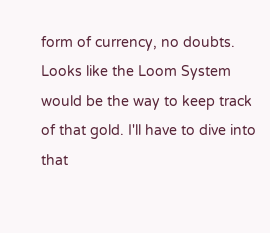form of currency, no doubts. Looks like the Loom System would be the way to keep track of that gold. I'll have to dive into that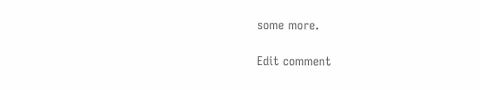some more.

Edit comment